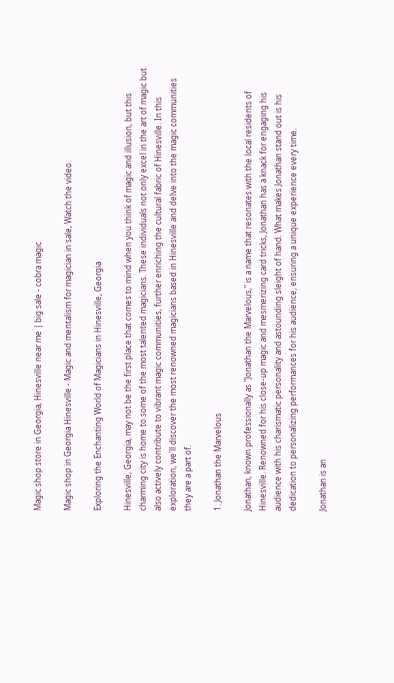Magic shop store in Georgia, Hinesville near me | big sale - cobra magic

Magic shop in Georgia Hinesville - Magic and mentalism for magician in sale, Watch the video.

Exploring the Enchanting World of Magicians in Hinesville, Georgia

Hinesville, Georgia, may not be the first place that comes to mind when you think of magic and illusion, but this charming city is home to some of the most talented magicians. These individuals not only excel in the art of magic but also actively contribute to vibrant magic communities, further enriching the cultural fabric of Hinesville. In this exploration, we'll discover the most renowned magicians based in Hinesville and delve into the magic communities they are a part of.

1. Jonathan the Marvelous

Jonathan, known professionally as "Jonathan the Marvelous," is a name that resonates with the local residents of Hinesville. Renowned for his close-up magic and mesmerizing card tricks, Jonathan has a knack for engaging his audience with his charismatic personality and astounding sleight of hand. What makes Jonathan stand out is his dedication to personalizing performances for his audience, ensuring a unique experience every time.

Jonathan is an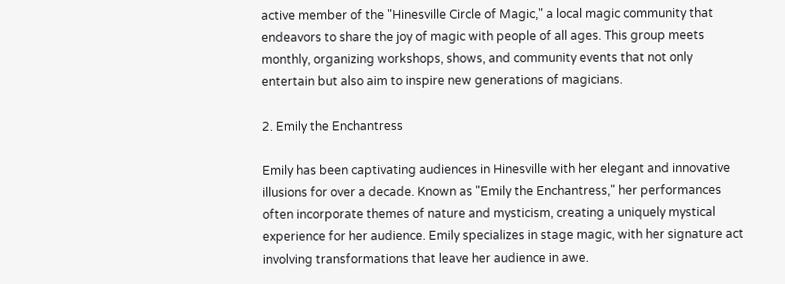active member of the "Hinesville Circle of Magic," a local magic community that endeavors to share the joy of magic with people of all ages. This group meets monthly, organizing workshops, shows, and community events that not only entertain but also aim to inspire new generations of magicians.

2. Emily the Enchantress

Emily has been captivating audiences in Hinesville with her elegant and innovative illusions for over a decade. Known as "Emily the Enchantress," her performances often incorporate themes of nature and mysticism, creating a uniquely mystical experience for her audience. Emily specializes in stage magic, with her signature act involving transformations that leave her audience in awe.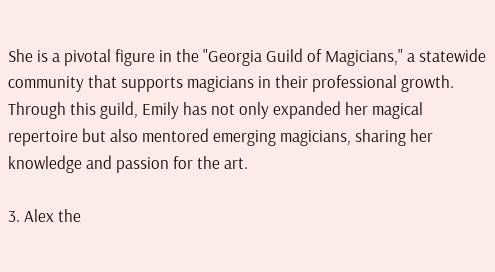She is a pivotal figure in the "Georgia Guild of Magicians," a statewide community that supports magicians in their professional growth. Through this guild, Emily has not only expanded her magical repertoire but also mentored emerging magicians, sharing her knowledge and passion for the art.

3. Alex the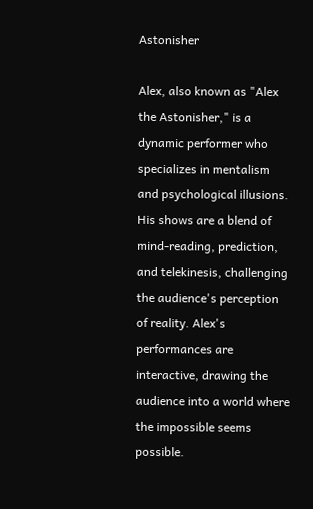Astonisher

Alex, also known as "Alex the Astonisher," is a dynamic performer who specializes in mentalism and psychological illusions. His shows are a blend of mind-reading, prediction, and telekinesis, challenging the audience's perception of reality. Alex's performances are interactive, drawing the audience into a world where the impossible seems possible.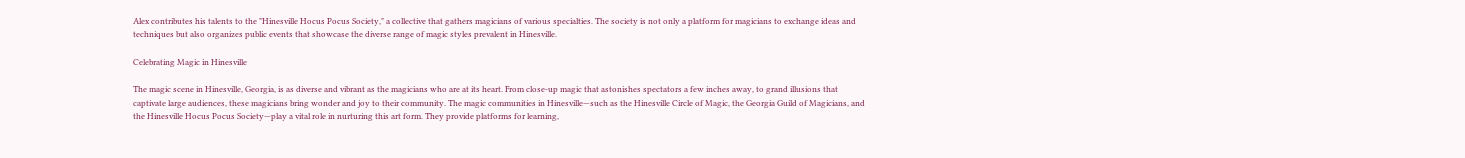Alex contributes his talents to the "Hinesville Hocus Pocus Society," a collective that gathers magicians of various specialties. The society is not only a platform for magicians to exchange ideas and techniques but also organizes public events that showcase the diverse range of magic styles prevalent in Hinesville.

Celebrating Magic in Hinesville

The magic scene in Hinesville, Georgia, is as diverse and vibrant as the magicians who are at its heart. From close-up magic that astonishes spectators a few inches away, to grand illusions that captivate large audiences, these magicians bring wonder and joy to their community. The magic communities in Hinesville—such as the Hinesville Circle of Magic, the Georgia Guild of Magicians, and the Hinesville Hocus Pocus Society—play a vital role in nurturing this art form. They provide platforms for learning,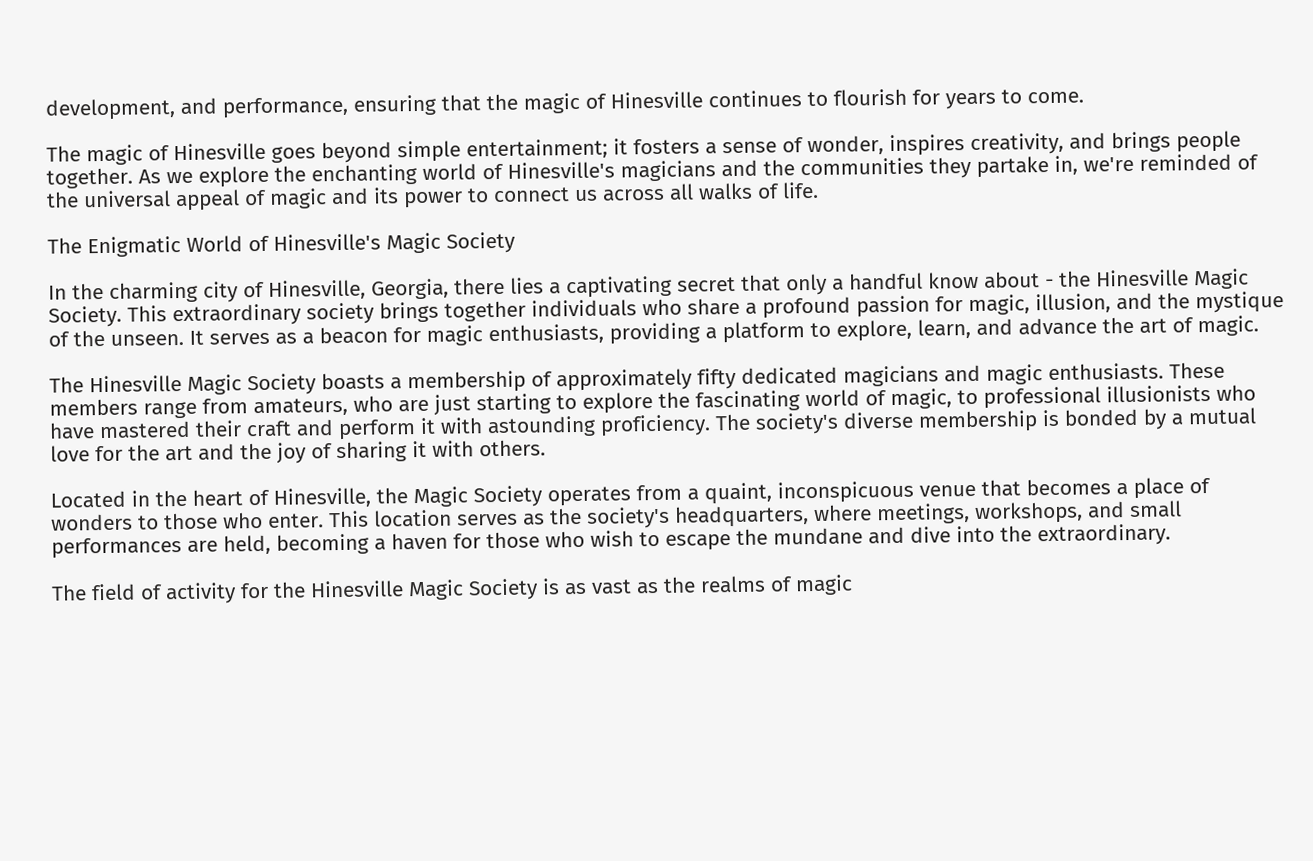development, and performance, ensuring that the magic of Hinesville continues to flourish for years to come.

The magic of Hinesville goes beyond simple entertainment; it fosters a sense of wonder, inspires creativity, and brings people together. As we explore the enchanting world of Hinesville's magicians and the communities they partake in, we're reminded of the universal appeal of magic and its power to connect us across all walks of life.

The Enigmatic World of Hinesville's Magic Society

In the charming city of Hinesville, Georgia, there lies a captivating secret that only a handful know about - the Hinesville Magic Society. This extraordinary society brings together individuals who share a profound passion for magic, illusion, and the mystique of the unseen. It serves as a beacon for magic enthusiasts, providing a platform to explore, learn, and advance the art of magic.

The Hinesville Magic Society boasts a membership of approximately fifty dedicated magicians and magic enthusiasts. These members range from amateurs, who are just starting to explore the fascinating world of magic, to professional illusionists who have mastered their craft and perform it with astounding proficiency. The society's diverse membership is bonded by a mutual love for the art and the joy of sharing it with others.

Located in the heart of Hinesville, the Magic Society operates from a quaint, inconspicuous venue that becomes a place of wonders to those who enter. This location serves as the society's headquarters, where meetings, workshops, and small performances are held, becoming a haven for those who wish to escape the mundane and dive into the extraordinary.

The field of activity for the Hinesville Magic Society is as vast as the realms of magic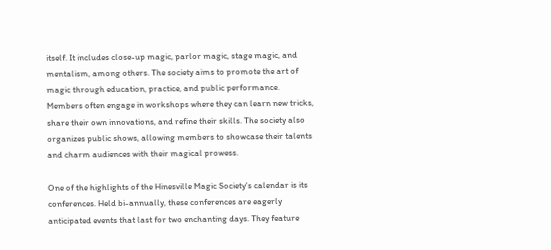itself. It includes close-up magic, parlor magic, stage magic, and mentalism, among others. The society aims to promote the art of magic through education, practice, and public performance. Members often engage in workshops where they can learn new tricks, share their own innovations, and refine their skills. The society also organizes public shows, allowing members to showcase their talents and charm audiences with their magical prowess.

One of the highlights of the Hinesville Magic Society's calendar is its conferences. Held bi-annually, these conferences are eagerly anticipated events that last for two enchanting days. They feature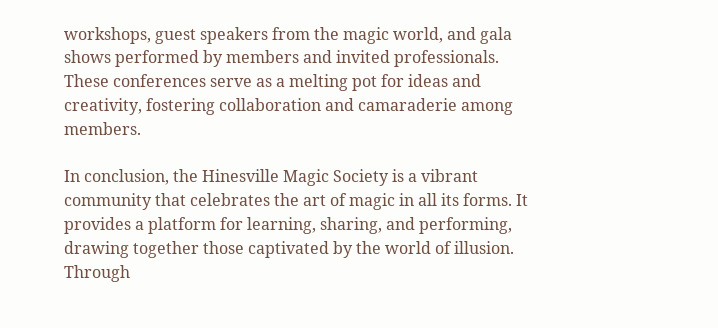workshops, guest speakers from the magic world, and gala shows performed by members and invited professionals. These conferences serve as a melting pot for ideas and creativity, fostering collaboration and camaraderie among members.

In conclusion, the Hinesville Magic Society is a vibrant community that celebrates the art of magic in all its forms. It provides a platform for learning, sharing, and performing, drawing together those captivated by the world of illusion. Through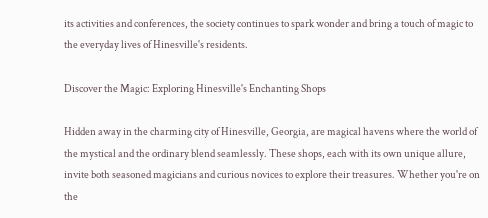its activities and conferences, the society continues to spark wonder and bring a touch of magic to the everyday lives of Hinesville's residents.

Discover the Magic: Exploring Hinesville's Enchanting Shops

Hidden away in the charming city of Hinesville, Georgia, are magical havens where the world of the mystical and the ordinary blend seamlessly. These shops, each with its own unique allure, invite both seasoned magicians and curious novices to explore their treasures. Whether you're on the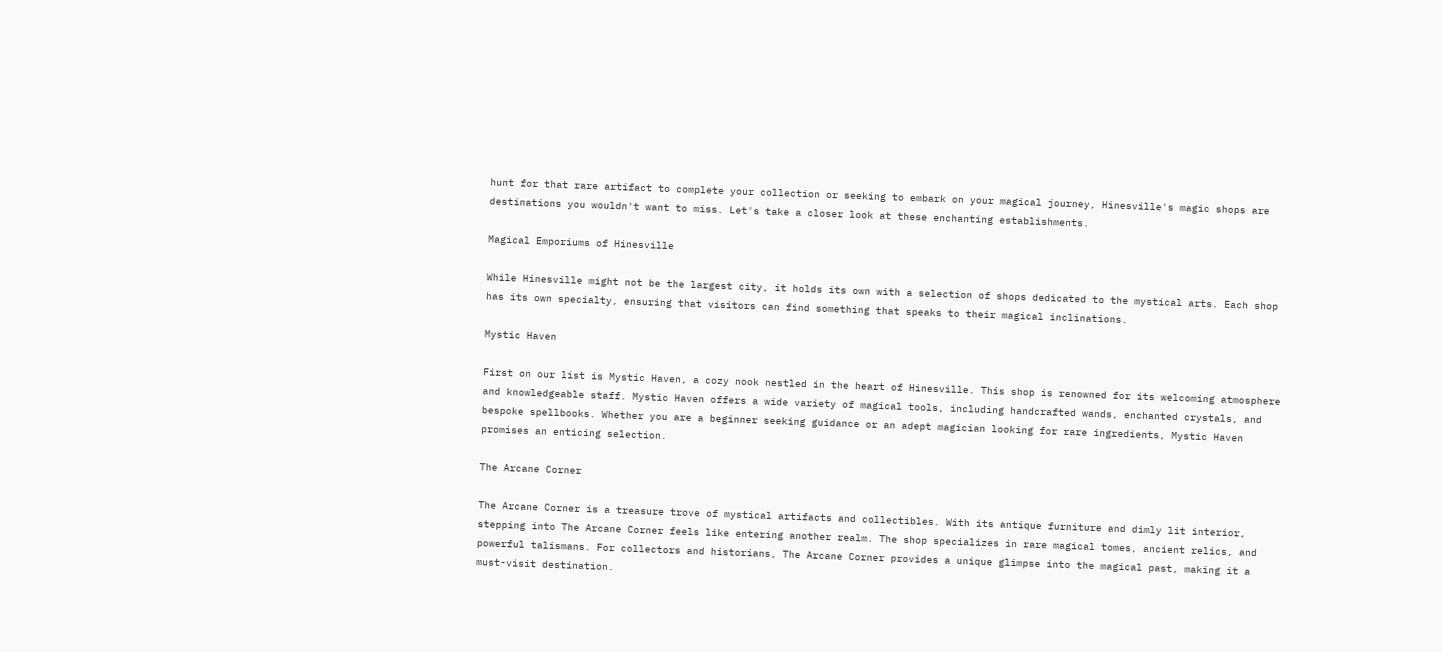hunt for that rare artifact to complete your collection or seeking to embark on your magical journey, Hinesville's magic shops are destinations you wouldn't want to miss. Let's take a closer look at these enchanting establishments.

Magical Emporiums of Hinesville

While Hinesville might not be the largest city, it holds its own with a selection of shops dedicated to the mystical arts. Each shop has its own specialty, ensuring that visitors can find something that speaks to their magical inclinations.

Mystic Haven

First on our list is Mystic Haven, a cozy nook nestled in the heart of Hinesville. This shop is renowned for its welcoming atmosphere and knowledgeable staff. Mystic Haven offers a wide variety of magical tools, including handcrafted wands, enchanted crystals, and bespoke spellbooks. Whether you are a beginner seeking guidance or an adept magician looking for rare ingredients, Mystic Haven promises an enticing selection.

The Arcane Corner

The Arcane Corner is a treasure trove of mystical artifacts and collectibles. With its antique furniture and dimly lit interior, stepping into The Arcane Corner feels like entering another realm. The shop specializes in rare magical tomes, ancient relics, and powerful talismans. For collectors and historians, The Arcane Corner provides a unique glimpse into the magical past, making it a must-visit destination.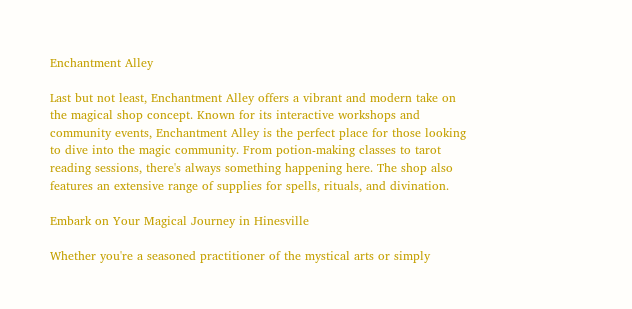Enchantment Alley

Last but not least, Enchantment Alley offers a vibrant and modern take on the magical shop concept. Known for its interactive workshops and community events, Enchantment Alley is the perfect place for those looking to dive into the magic community. From potion-making classes to tarot reading sessions, there's always something happening here. The shop also features an extensive range of supplies for spells, rituals, and divination.

Embark on Your Magical Journey in Hinesville

Whether you're a seasoned practitioner of the mystical arts or simply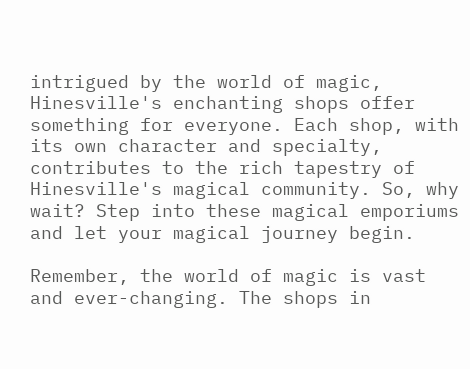intrigued by the world of magic, Hinesville's enchanting shops offer something for everyone. Each shop, with its own character and specialty, contributes to the rich tapestry of Hinesville's magical community. So, why wait? Step into these magical emporiums and let your magical journey begin.

Remember, the world of magic is vast and ever-changing. The shops in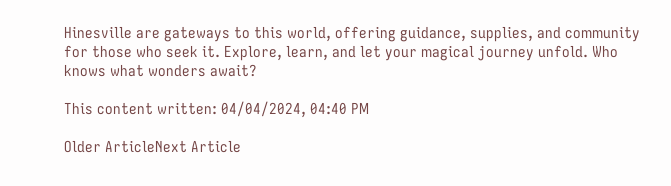Hinesville are gateways to this world, offering guidance, supplies, and community for those who seek it. Explore, learn, and let your magical journey unfold. Who knows what wonders await?

This content written: 04/04/2024, 04:40 PM

Older ArticleNext Article